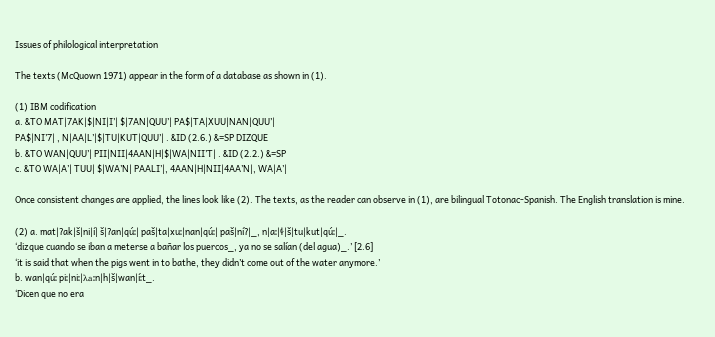Issues of philological interpretation

The texts (McQuown 1971) appear in the form of a database as shown in (1).

(1) IBM codification
a. &TO MAT|7AK|$|NI|I’| $|7AN|QUU’| PA$|TA|XUU|NAN|QUU’|
PA$|NI’7| , N|AA|L’|$|TU|KUT|QUU’| . &ID (2.6.) &=SP DIZQUE
b. &TO WAN|QUU’| PII|NII|4AAN|H|$|WA|NII’T| . &ID (2.2.) &=SP
c. &TO WA|A’| TUU| $|WA’N| PAALI’|, 4AAN|H|NII|4AA’N|, WA|A’|

Once consistent changes are applied, the lines look like (2). The texts, as the reader can observe in (1), are bilingual Totonac-Spanish. The English translation is mine.

(2) a. mat|ʔak|š|ni|í| š|ʔan|qúː| paš|ta|xuː|nan|qúː| paš|níʔ|_, n|aː|ɬ|š|tu|kut|qúː|_.
‘dizque cuando se iban a meterse a bañar los puercos_, ya no se salían (del agua)_.’ [2.6]
‘it is said that when the pigs went in to bathe, they didn’t come out of the water anymore.’
b. wan|qúː piː|niː|λaːn|h|š|wan|íːt_.
‘Dicen que no era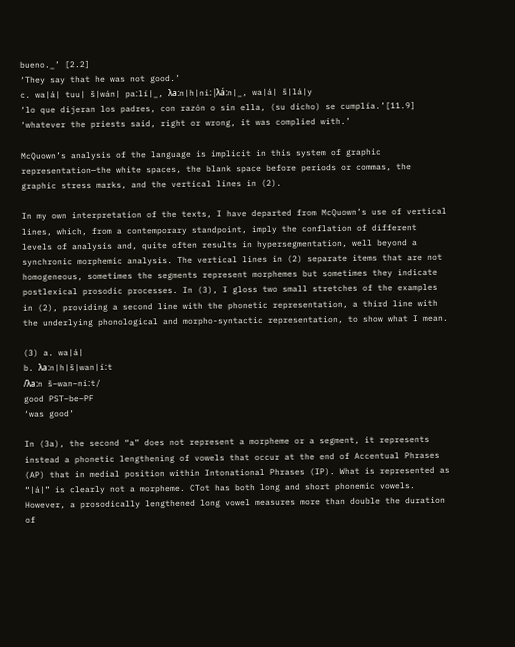bueno._’ [2.2]
‘They say that he was not good.’
c. wa|á| tuu| š|wán| paːlí|_, λaːn|h|niː|λáːn|_, wa|á| š|lá|y
‘lo que dijeran los padres, con razón o sin ella, (su dicho) se cumplía.’[11.9]
‘whatever the priests said, right or wrong, it was complied with.’

McQuown’s analysis of the language is implicit in this system of graphic representation—the white spaces, the blank space before periods or commas, the graphic stress marks, and the vertical lines in (2).

In my own interpretation of the texts, I have departed from McQuown’s use of vertical lines, which, from a contemporary standpoint, imply the conflation of different levels of analysis and, quite often results in hypersegmentation, well beyond a synchronic morphemic analysis. The vertical lines in (2) separate items that are not homogeneous, sometimes the segments represent morphemes but sometimes they indicate postlexical prosodic processes. In (3), I gloss two small stretches of the examples in (2), providing a second line with the phonetic representation, a third line with the underlying phonological and morpho-syntactic representation, to show what I mean.

(3) a. wa|á|
b. λaːn|h|š|wan|íːt
/λaːn š–wan–niːt/
good PST–be–PF
‘was good’

In (3a), the second “a” does not represent a morpheme or a segment, it represents instead a phonetic lengthening of vowels that occur at the end of Accentual Phrases (AP) that in medial position within Intonational Phrases (IP). What is represented as “|á|” is clearly not a morpheme. CTot has both long and short phonemic vowels. However, a prosodically lengthened long vowel measures more than double the duration of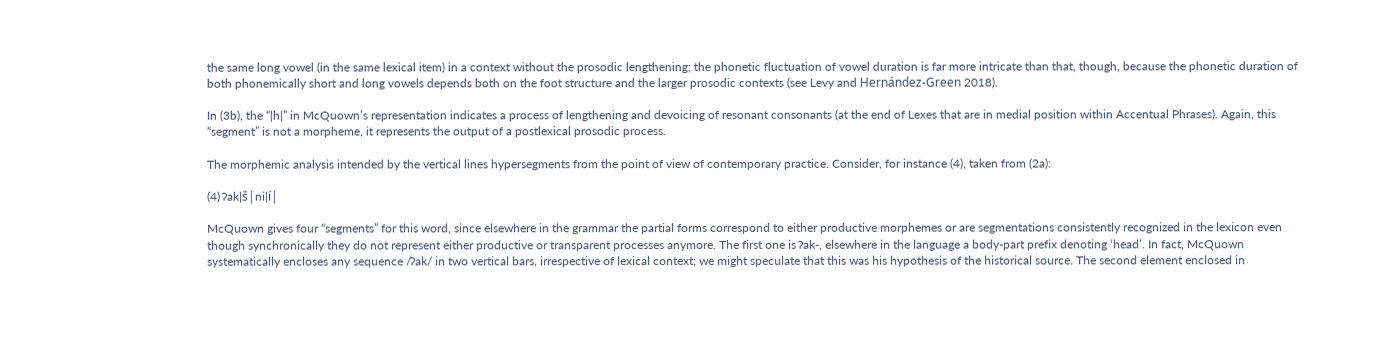the same long vowel (in the same lexical item) in a context without the prosodic lengthening; the phonetic fluctuation of vowel duration is far more intricate than that, though, because the phonetic duration of both phonemically short and long vowels depends both on the foot structure and the larger prosodic contexts (see Levy and Hernández‑Green 2018).

In (3b), the “|h|” in McQuown’s representation indicates a process of lengthening and devoicing of resonant consonants (at the end of Lexes that are in medial position within Accentual Phrases). Again, this “segment” is not a morpheme, it represents the output of a postlexical prosodic process.

The morphemic analysis intended by the vertical lines hypersegments from the point of view of contemporary practice. Consider, for instance (4), taken from (2a):

(4) ʔak|š|ni|í|

McQuown gives four “segments” for this word, since elsewhere in the grammar the partial forms correspond to either productive morphemes or are segmentations consistently recognized in the lexicon even though synchronically they do not represent either productive or transparent processes anymore. The first one is ʔak-, elsewhere in the language a body-part prefix denoting ‘head’. In fact, McQuown systematically encloses any sequence /ʔak/ in two vertical bars, irrespective of lexical context; we might speculate that this was his hypothesis of the historical source. The second element enclosed in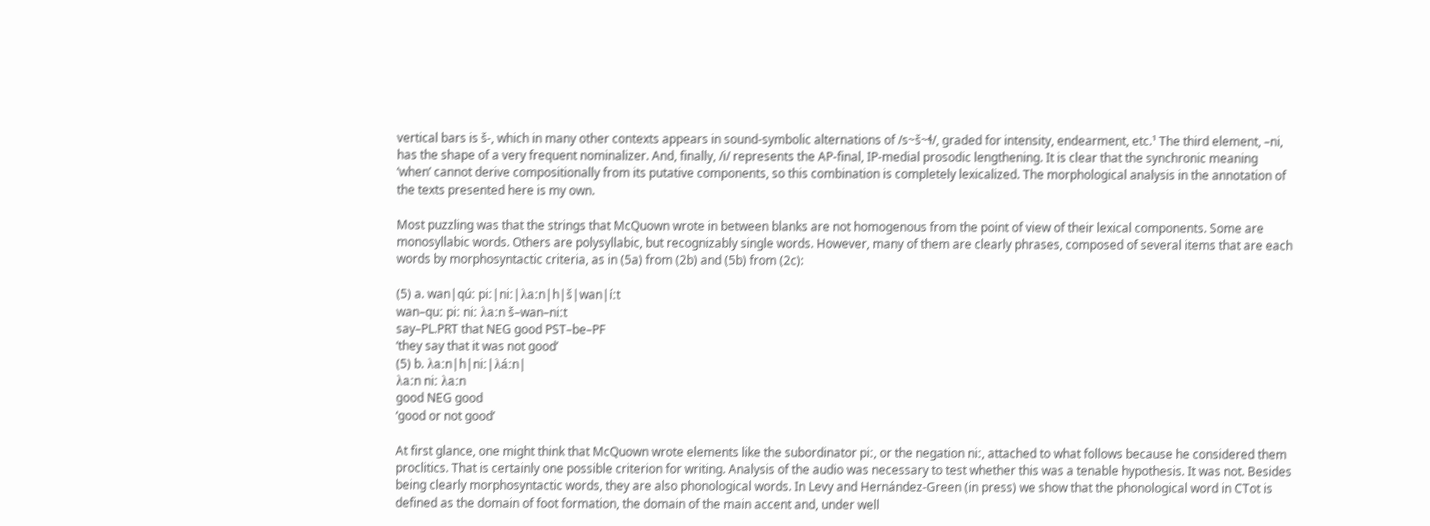vertical bars is š-, which in many other contexts appears in sound-symbolic alternations of /s~š~ɬ/, graded for intensity, endearment, etc.¹ The third element, –ni, has the shape of a very frequent nominalizer. And, finally, /i/ represents the AP-final, IP-medial prosodic lengthening. It is clear that the synchronic meaning ‘when’ cannot derive compositionally from its putative components, so this combination is completely lexicalized. The morphological analysis in the annotation of the texts presented here is my own.

Most puzzling was that the strings that McQuown wrote in between blanks are not homogenous from the point of view of their lexical components. Some are monosyllabic words. Others are polysyllabic, but recognizably single words. However, many of them are clearly phrases, composed of several items that are each words by morphosyntactic criteria, as in (5a) from (2b) and (5b) from (2c):

(5) a. wan|qúː piː|niː|λaːn|h|š|wan|íːt
wan–quː piː niː λaːn š–wan–niːt
say–PL.PRT that NEG good PST–be–PF
‘they say that it was not good’
(5) b. λaːn|h|niː|λáːn|
λaːn niː λaːn
good NEG good
‘good or not good’

At first glance, one might think that McQuown wrote elements like the subordinator piː, or the negation niː, attached to what follows because he considered them proclitics. That is certainly one possible criterion for writing. Analysis of the audio was necessary to test whether this was a tenable hypothesis. It was not. Besides being clearly morphosyntactic words, they are also phonological words. In Levy and Hernández-Green (in press) we show that the phonological word in CTot is defined as the domain of foot formation, the domain of the main accent and, under well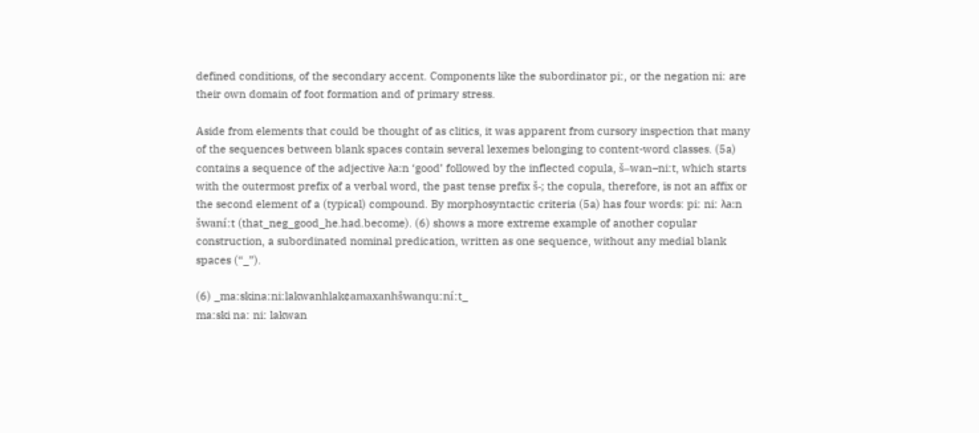defined conditions, of the secondary accent. Components like the subordinator piː, or the negation niː are their own domain of foot formation and of primary stress.

Aside from elements that could be thought of as clitics, it was apparent from cursory inspection that many of the sequences between blank spaces contain several lexemes belonging to content-word classes. (5a) contains a sequence of the adjective λaːn ‘good’ followed by the inflected copula, š–wan–niːt, which starts with the outermost prefix of a verbal word, the past tense prefix š-; the copula, therefore, is not an affix or the second element of a (typical) compound. By morphosyntactic criteria (5a) has four words: piː niː λaːn šwaníːt (that_neg_good_he.had.become). (6) shows a more extreme example of another copular construction, a subordinated nominal predication, written as one sequence, without any medial blank spaces (“_”).

(6) _maːskinaːniːlakwanhlak¢amaxanhšwanquːníːt_
maːski naː niː lakwan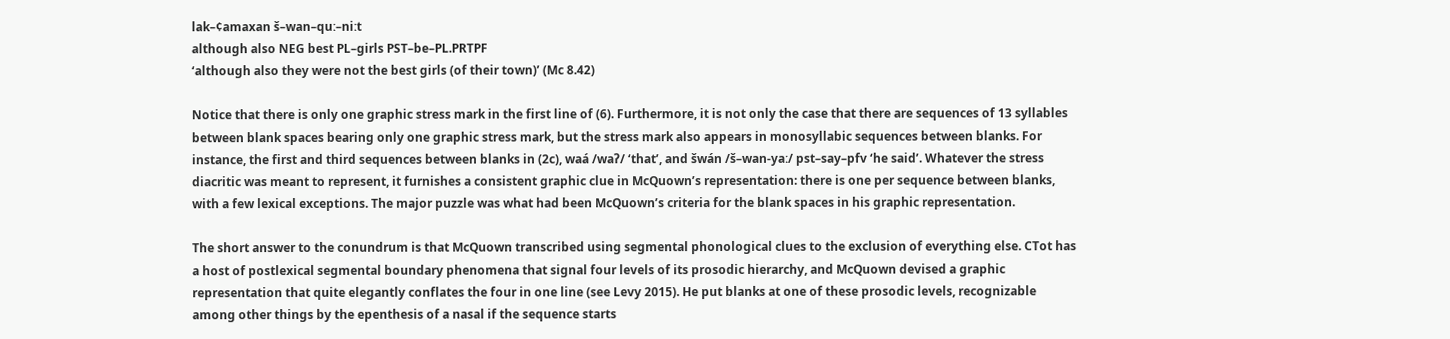lak–¢amaxan š–wan–quː–niːt
although also NEG best PL–girls PST–be–PL.PRTPF
‘although also they were not the best girls (of their town)’ (Mc 8.42)

Notice that there is only one graphic stress mark in the first line of (6). Furthermore, it is not only the case that there are sequences of 13 syllables between blank spaces bearing only one graphic stress mark, but the stress mark also appears in monosyllabic sequences between blanks. For instance, the first and third sequences between blanks in (2c), waá /waʔ/ ‘that’, and šwán /š–wan-yaː/ pst–say–pfv ‘he said’. Whatever the stress diacritic was meant to represent, it furnishes a consistent graphic clue in McQuown’s representation: there is one per sequence between blanks, with a few lexical exceptions. The major puzzle was what had been McQuown’s criteria for the blank spaces in his graphic representation.

The short answer to the conundrum is that McQuown transcribed using segmental phonological clues to the exclusion of everything else. CTot has a host of postlexical segmental boundary phenomena that signal four levels of its prosodic hierarchy, and McQuown devised a graphic representation that quite elegantly conflates the four in one line (see Levy 2015). He put blanks at one of these prosodic levels, recognizable among other things by the epenthesis of a nasal if the sequence starts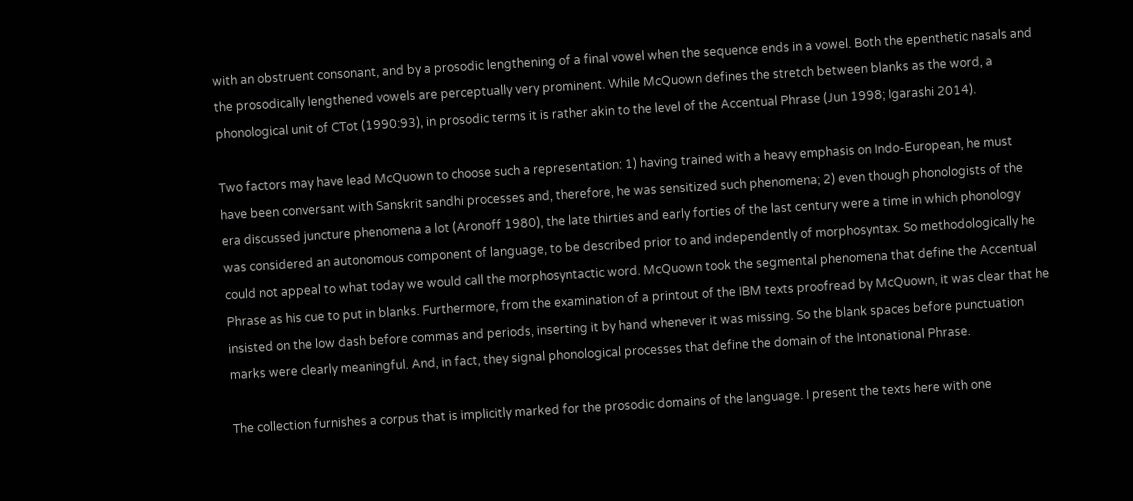with an obstruent consonant, and by a prosodic lengthening of a final vowel when the sequence ends in a vowel. Both the epenthetic nasals and the prosodically lengthened vowels are perceptually very prominent. While McQuown defines the stretch between blanks as the word, a phonological unit of CTot (1990:93), in prosodic terms it is rather akin to the level of the Accentual Phrase (Jun 1998; Igarashi 2014).

Two factors may have lead McQuown to choose such a representation: 1) having trained with a heavy emphasis on Indo-European, he must have been conversant with Sanskrit sandhi processes and, therefore, he was sensitized such phenomena; 2) even though phonologists of the era discussed juncture phenomena a lot (Aronoff 1980), the late thirties and early forties of the last century were a time in which phonology was considered an autonomous component of language, to be described prior to and independently of morphosyntax. So methodologically he could not appeal to what today we would call the morphosyntactic word. McQuown took the segmental phenomena that define the Accentual Phrase as his cue to put in blanks. Furthermore, from the examination of a printout of the IBM texts proofread by McQuown, it was clear that he insisted on the low dash before commas and periods, inserting it by hand whenever it was missing. So the blank spaces before punctuation marks were clearly meaningful. And, in fact, they signal phonological processes that define the domain of the Intonational Phrase.

The collection furnishes a corpus that is implicitly marked for the prosodic domains of the language. I present the texts here with one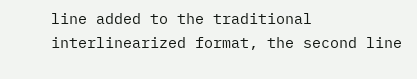line added to the traditional interlinearized format, the second line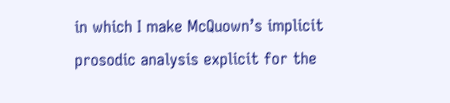in which I make McQuown’s implicit prosodic analysis explicit for the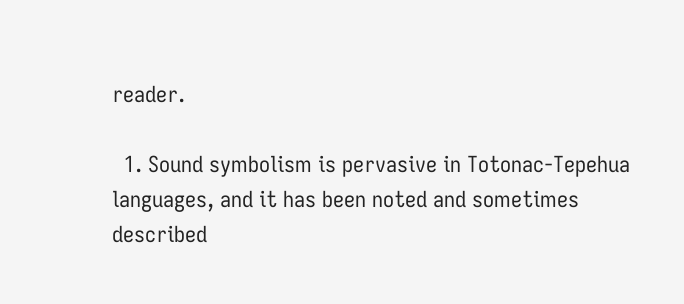reader.

  1. Sound symbolism is pervasive in Totonac-Tepehua languages, and it has been noted and sometimes described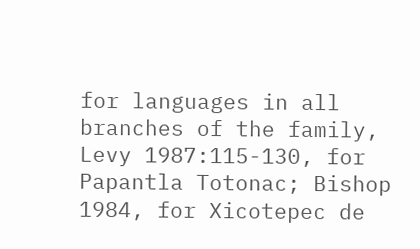for languages in all branches of the family, Levy 1987:115-130, for Papantla Totonac; Bishop 1984, for Xicotepec de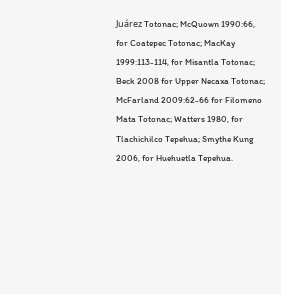Juárez Totonac; McQuown 1990:66, for Coatepec Totonac; MacKay 1999:113-114, for Misantla Totonac; Beck 2008 for Upper Necaxa Totonac; McFarland 2009:62-66 for Filomeno Mata Totonac; Watters 1980, for Tlachichilco Tepehua; Smythe Kung 2006, for Huehuetla Tepehua.